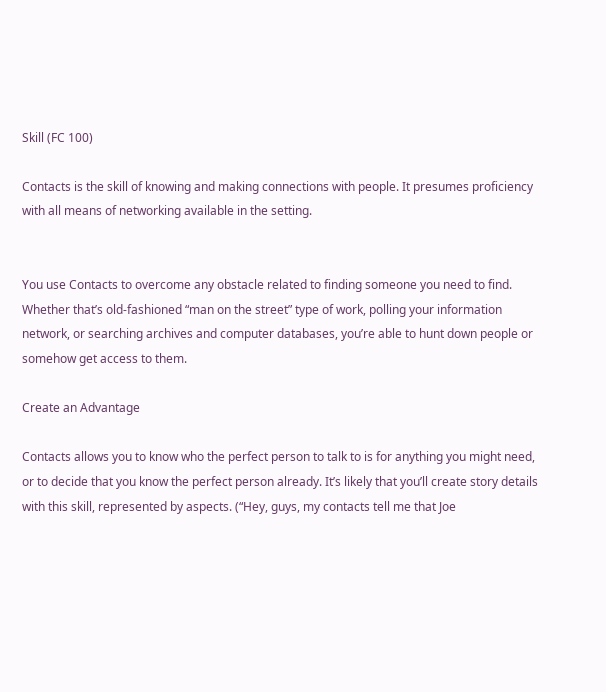Skill (FC 100)

Contacts is the skill of knowing and making connections with people. It presumes proficiency with all means of networking available in the setting.


You use Contacts to overcome any obstacle related to finding someone you need to find. Whether that’s old-fashioned “man on the street” type of work, polling your information network, or searching archives and computer databases, you’re able to hunt down people or somehow get access to them.

Create an Advantage

Contacts allows you to know who the perfect person to talk to is for anything you might need, or to decide that you know the perfect person already. It’s likely that you’ll create story details with this skill, represented by aspects. (“Hey, guys, my contacts tell me that Joe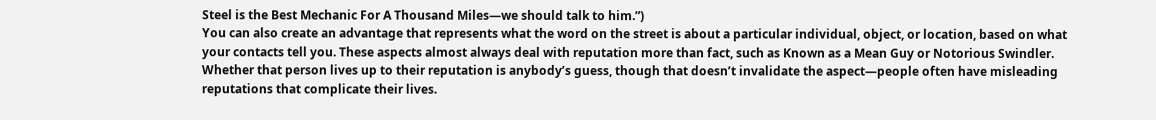Steel is the Best Mechanic For A Thousand Miles—we should talk to him.”)
You can also create an advantage that represents what the word on the street is about a particular individual, object, or location, based on what your contacts tell you. These aspects almost always deal with reputation more than fact, such as Known as a Mean Guy or Notorious Swindler. Whether that person lives up to their reputation is anybody’s guess, though that doesn’t invalidate the aspect—people often have misleading reputations that complicate their lives.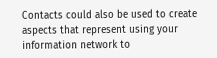Contacts could also be used to create aspects that represent using your information network to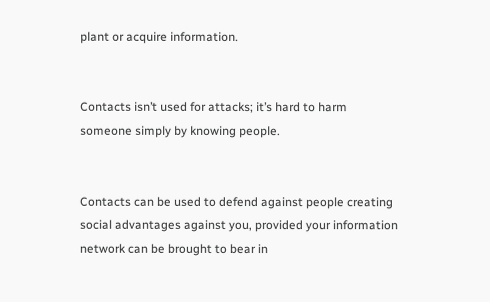plant or acquire information.


Contacts isn’t used for attacks; it’s hard to harm someone simply by knowing people.


Contacts can be used to defend against people creating social advantages against you, provided your information network can be brought to bear in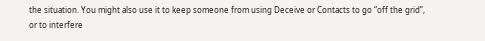the situation. You might also use it to keep someone from using Deceive or Contacts to go “off the grid”, or to interfere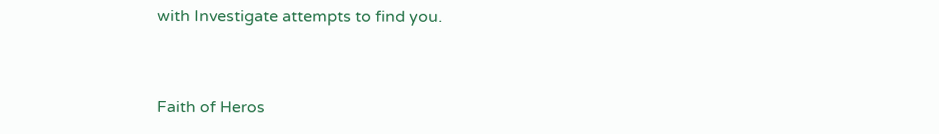with Investigate attempts to find you.


Faith of Heros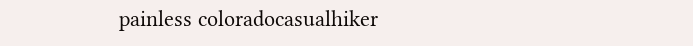painless coloradocasualhiker